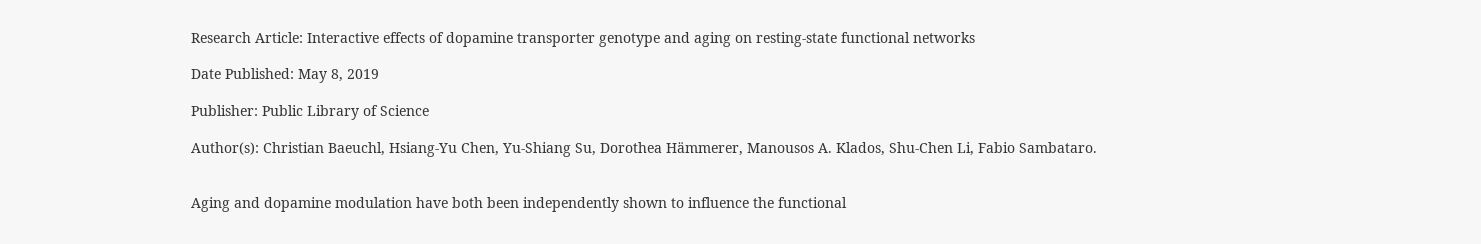Research Article: Interactive effects of dopamine transporter genotype and aging on resting-state functional networks

Date Published: May 8, 2019

Publisher: Public Library of Science

Author(s): Christian Baeuchl, Hsiang-Yu Chen, Yu-Shiang Su, Dorothea Hämmerer, Manousos A. Klados, Shu-Chen Li, Fabio Sambataro.


Aging and dopamine modulation have both been independently shown to influence the functional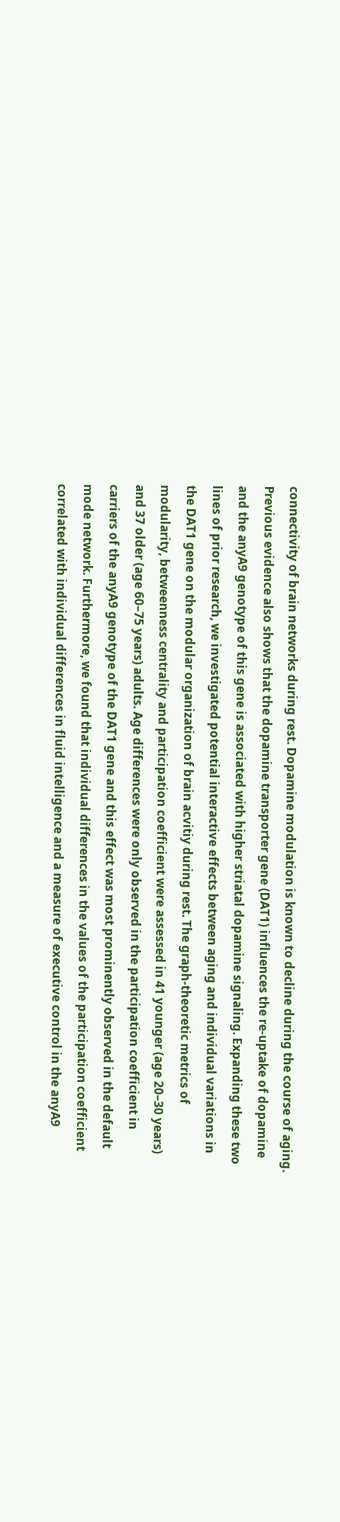connectivity of brain networks during rest. Dopamine modulation is known to decline during the course of aging. Previous evidence also shows that the dopamine transporter gene (DAT1) influences the re-uptake of dopamine and the anyA9 genotype of this gene is associated with higher striatal dopamine signaling. Expanding these two lines of prior research, we investigated potential interactive effects between aging and individual variations in the DAT1 gene on the modular organization of brain acvitiy during rest. The graph-theoretic metrics of modularity, betweenness centrality and participation coefficient were assessed in 41 younger (age 20–30 years) and 37 older (age 60–75 years) adults. Age differences were only observed in the participation coefficient in carriers of the anyA9 genotype of the DAT1 gene and this effect was most prominently observed in the default mode network. Furthermore, we found that individual differences in the values of the participation coefficient correlated with individual differences in fluid intelligence and a measure of executive control in the anyA9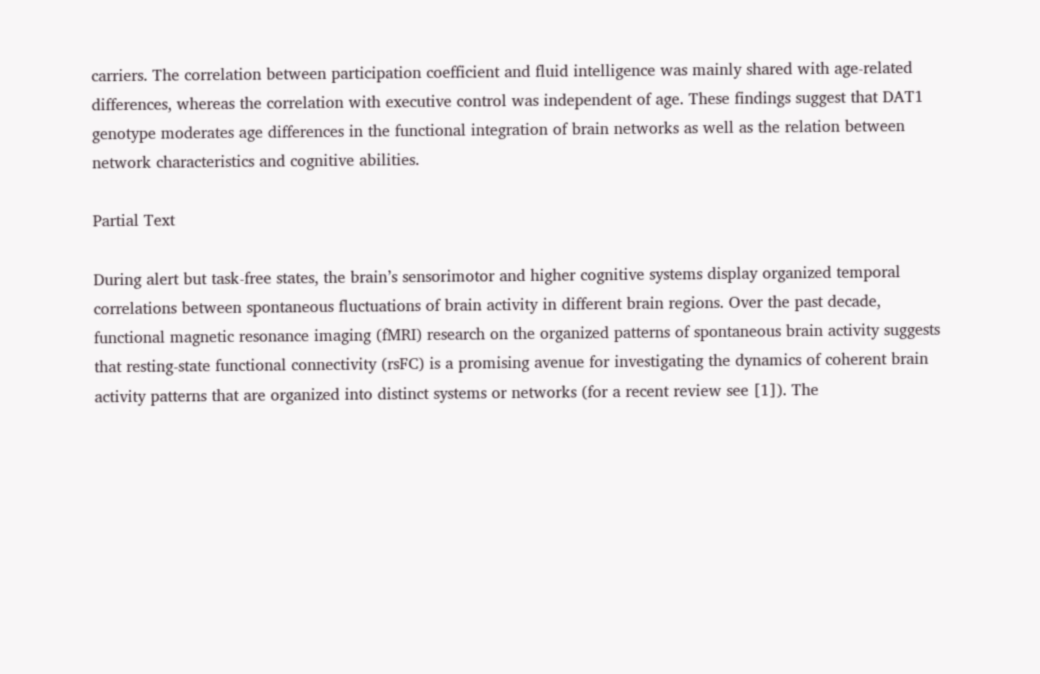carriers. The correlation between participation coefficient and fluid intelligence was mainly shared with age-related differences, whereas the correlation with executive control was independent of age. These findings suggest that DAT1 genotype moderates age differences in the functional integration of brain networks as well as the relation between network characteristics and cognitive abilities.

Partial Text

During alert but task-free states, the brain’s sensorimotor and higher cognitive systems display organized temporal correlations between spontaneous fluctuations of brain activity in different brain regions. Over the past decade, functional magnetic resonance imaging (fMRI) research on the organized patterns of spontaneous brain activity suggests that resting-state functional connectivity (rsFC) is a promising avenue for investigating the dynamics of coherent brain activity patterns that are organized into distinct systems or networks (for a recent review see [1]). The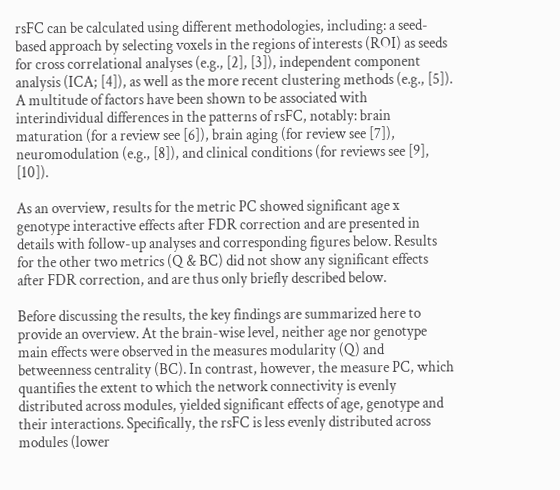rsFC can be calculated using different methodologies, including: a seed-based approach by selecting voxels in the regions of interests (ROI) as seeds for cross correlational analyses (e.g., [2], [3]), independent component analysis (ICA; [4]), as well as the more recent clustering methods (e.g., [5]). A multitude of factors have been shown to be associated with interindividual differences in the patterns of rsFC, notably: brain maturation (for a review see [6]), brain aging (for review see [7]), neuromodulation (e.g., [8]), and clinical conditions (for reviews see [9], [10]).

As an overview, results for the metric PC showed significant age x genotype interactive effects after FDR correction and are presented in details with follow-up analyses and corresponding figures below. Results for the other two metrics (Q & BC) did not show any significant effects after FDR correction, and are thus only briefly described below.

Before discussing the results, the key findings are summarized here to provide an overview. At the brain-wise level, neither age nor genotype main effects were observed in the measures modularity (Q) and betweenness centrality (BC). In contrast, however, the measure PC, which quantifies the extent to which the network connectivity is evenly distributed across modules, yielded significant effects of age, genotype and their interactions. Specifically, the rsFC is less evenly distributed across modules (lower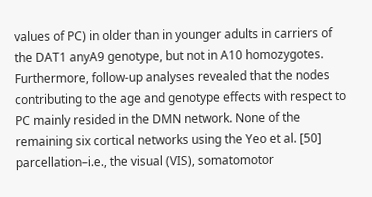values of PC) in older than in younger adults in carriers of the DAT1 anyA9 genotype, but not in A10 homozygotes. Furthermore, follow-up analyses revealed that the nodes contributing to the age and genotype effects with respect to PC mainly resided in the DMN network. None of the remaining six cortical networks using the Yeo et al. [50] parcellation–i.e., the visual (VIS), somatomotor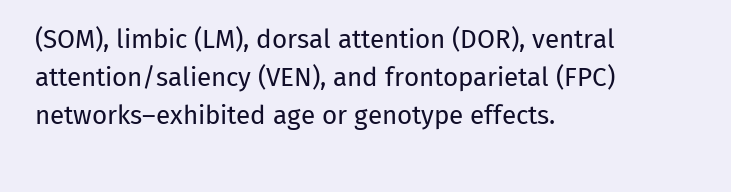(SOM), limbic (LM), dorsal attention (DOR), ventral attention/saliency (VEN), and frontoparietal (FPC) networks–exhibited age or genotype effects.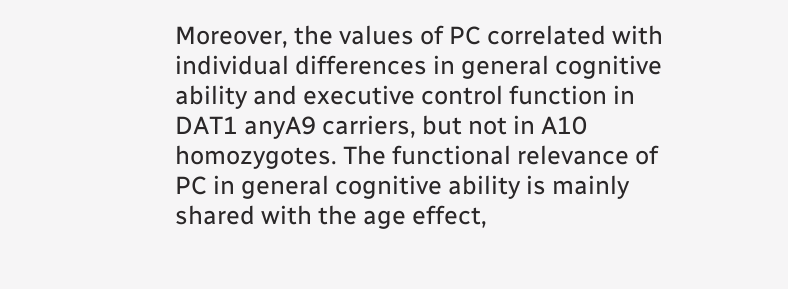Moreover, the values of PC correlated with individual differences in general cognitive ability and executive control function in DAT1 anyA9 carriers, but not in A10 homozygotes. The functional relevance of PC in general cognitive ability is mainly shared with the age effect,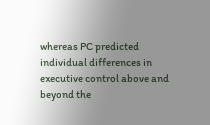whereas PC predicted individual differences in executive control above and beyond the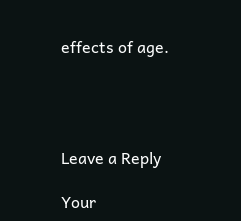effects of age.




Leave a Reply

Your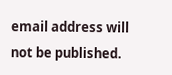email address will not be published.